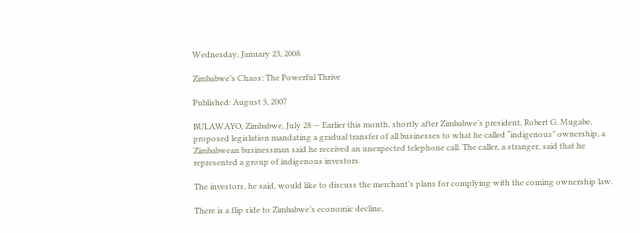Wednesday, January 23, 2008

Zimbabwe’s Chaos: The Powerful Thrive

Published: August 3, 2007

BULAWAYO, Zimbabwe, July 28 — Earlier this month, shortly after Zimbabwe’s president, Robert G. Mugabe, proposed legislation mandating a gradual transfer of all businesses to what he called “indigenous” ownership, a Zimbabwean businessman said he received an unexpected telephone call. The caller, a stranger, said that he represented a group of indigenous investors.

The investors, he said, would like to discuss the merchant’s plans for complying with the coming ownership law.

There is a flip side to Zimbabwe’s economic decline,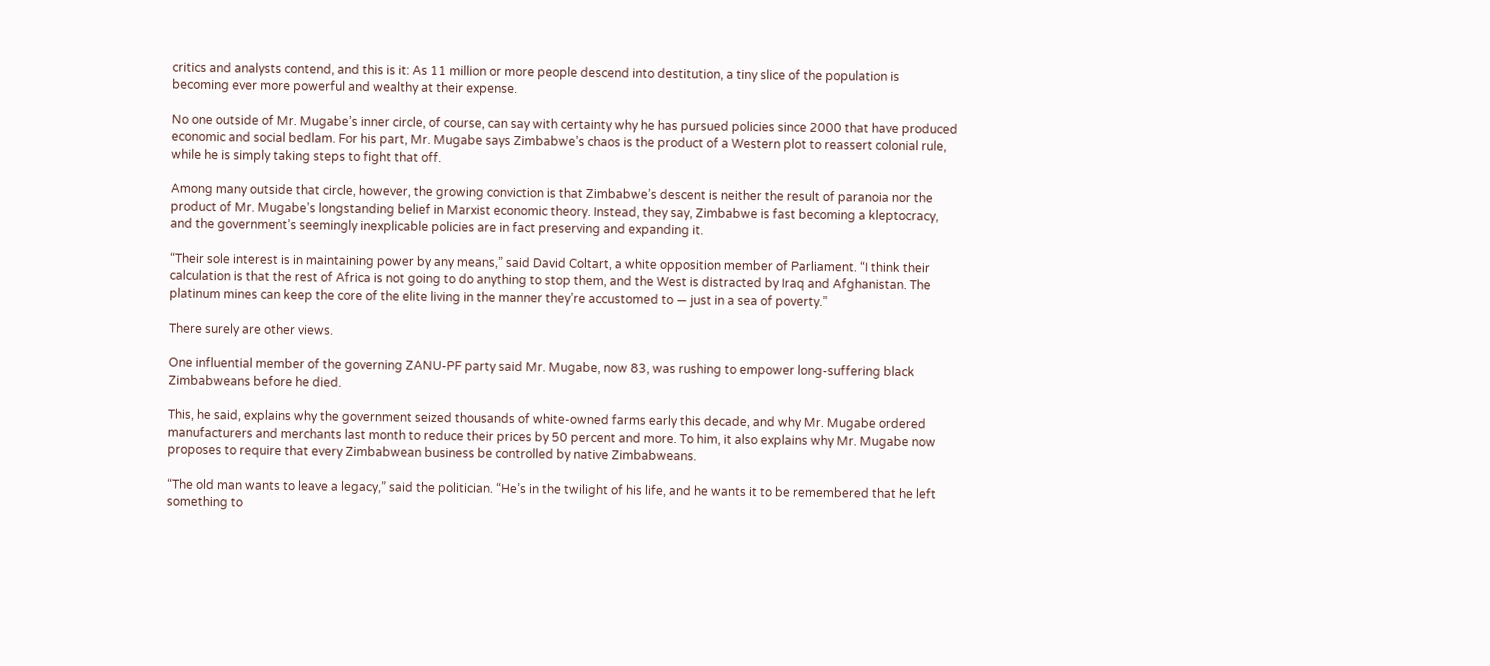critics and analysts contend, and this is it: As 11 million or more people descend into destitution, a tiny slice of the population is becoming ever more powerful and wealthy at their expense.

No one outside of Mr. Mugabe’s inner circle, of course, can say with certainty why he has pursued policies since 2000 that have produced economic and social bedlam. For his part, Mr. Mugabe says Zimbabwe’s chaos is the product of a Western plot to reassert colonial rule, while he is simply taking steps to fight that off.

Among many outside that circle, however, the growing conviction is that Zimbabwe’s descent is neither the result of paranoia nor the product of Mr. Mugabe’s longstanding belief in Marxist economic theory. Instead, they say, Zimbabwe is fast becoming a kleptocracy, and the government’s seemingly inexplicable policies are in fact preserving and expanding it.

“Their sole interest is in maintaining power by any means,” said David Coltart, a white opposition member of Parliament. “I think their calculation is that the rest of Africa is not going to do anything to stop them, and the West is distracted by Iraq and Afghanistan. The platinum mines can keep the core of the elite living in the manner they’re accustomed to — just in a sea of poverty.”

There surely are other views.

One influential member of the governing ZANU-PF party said Mr. Mugabe, now 83, was rushing to empower long-suffering black Zimbabweans before he died.

This, he said, explains why the government seized thousands of white-owned farms early this decade, and why Mr. Mugabe ordered manufacturers and merchants last month to reduce their prices by 50 percent and more. To him, it also explains why Mr. Mugabe now proposes to require that every Zimbabwean business be controlled by native Zimbabweans.

“The old man wants to leave a legacy,” said the politician. “He’s in the twilight of his life, and he wants it to be remembered that he left something to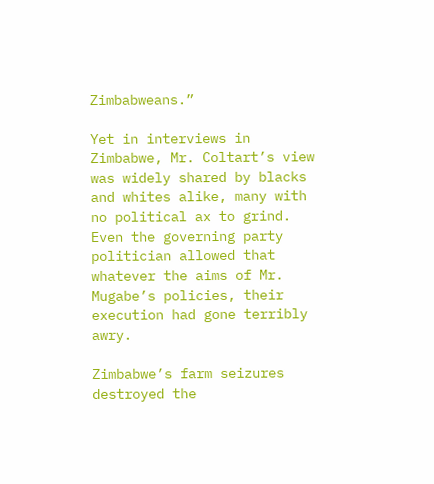Zimbabweans.”

Yet in interviews in Zimbabwe, Mr. Coltart’s view was widely shared by blacks and whites alike, many with no political ax to grind. Even the governing party politician allowed that whatever the aims of Mr. Mugabe’s policies, their execution had gone terribly awry.

Zimbabwe’s farm seizures destroyed the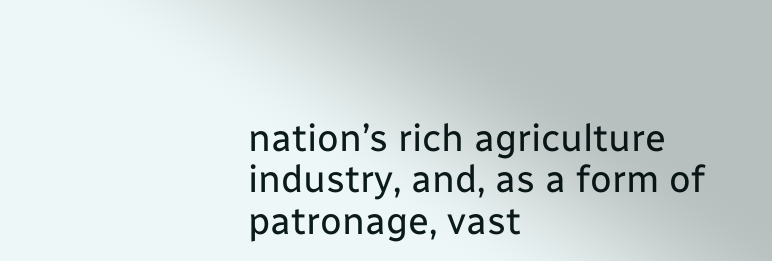nation’s rich agriculture industry, and, as a form of patronage, vast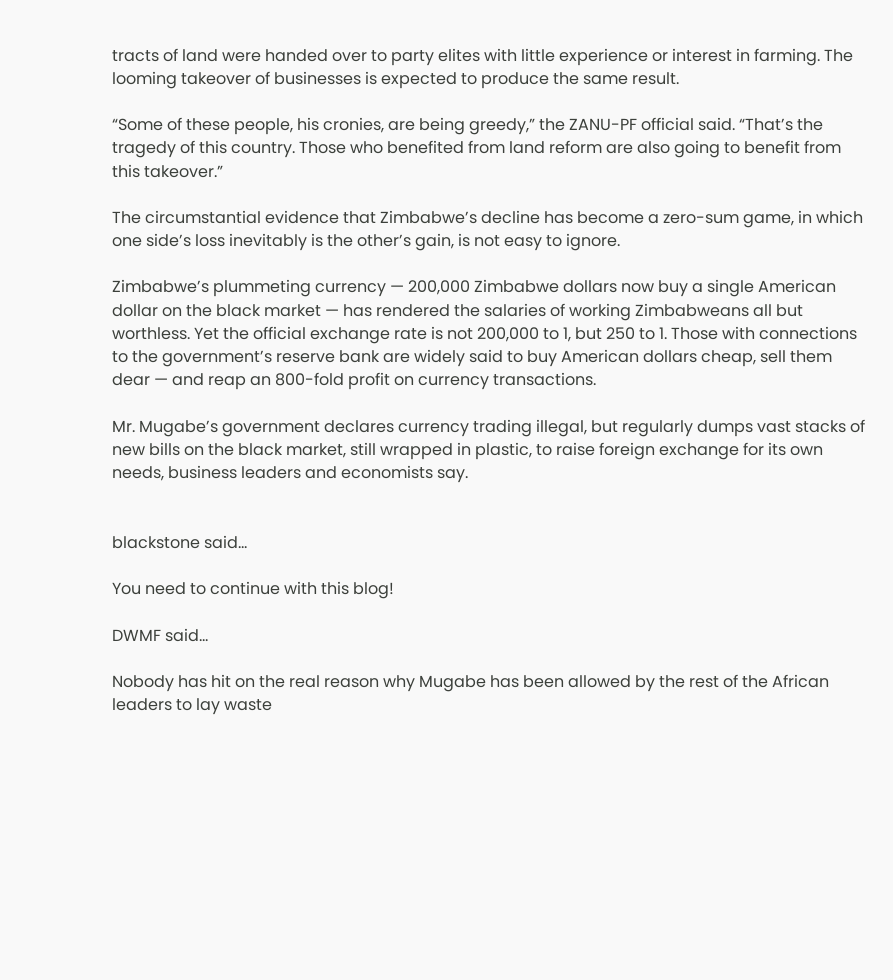tracts of land were handed over to party elites with little experience or interest in farming. The looming takeover of businesses is expected to produce the same result.

“Some of these people, his cronies, are being greedy,” the ZANU-PF official said. “That’s the tragedy of this country. Those who benefited from land reform are also going to benefit from this takeover.”

The circumstantial evidence that Zimbabwe’s decline has become a zero-sum game, in which one side’s loss inevitably is the other’s gain, is not easy to ignore.

Zimbabwe’s plummeting currency — 200,000 Zimbabwe dollars now buy a single American dollar on the black market — has rendered the salaries of working Zimbabweans all but worthless. Yet the official exchange rate is not 200,000 to 1, but 250 to 1. Those with connections to the government’s reserve bank are widely said to buy American dollars cheap, sell them dear — and reap an 800-fold profit on currency transactions.

Mr. Mugabe’s government declares currency trading illegal, but regularly dumps vast stacks of new bills on the black market, still wrapped in plastic, to raise foreign exchange for its own needs, business leaders and economists say.


blackstone said...

You need to continue with this blog!

DWMF said...

Nobody has hit on the real reason why Mugabe has been allowed by the rest of the African leaders to lay waste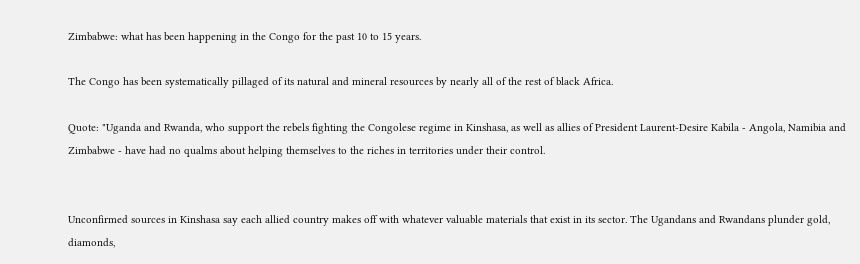Zimbabwe: what has been happening in the Congo for the past 10 to 15 years.

The Congo has been systematically pillaged of its natural and mineral resources by nearly all of the rest of black Africa.

Quote: "Uganda and Rwanda, who support the rebels fighting the Congolese regime in Kinshasa, as well as allies of President Laurent-Desire Kabila - Angola, Namibia and Zimbabwe - have had no qualms about helping themselves to the riches in territories under their control.


Unconfirmed sources in Kinshasa say each allied country makes off with whatever valuable materials that exist in its sector. The Ugandans and Rwandans plunder gold, diamonds,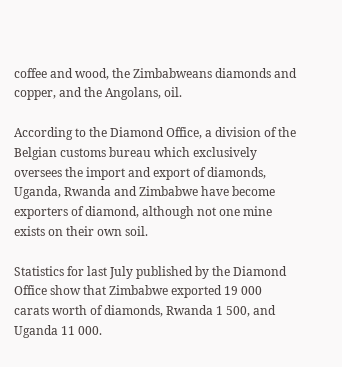coffee and wood, the Zimbabweans diamonds and copper, and the Angolans, oil.

According to the Diamond Office, a division of the Belgian customs bureau which exclusively oversees the import and export of diamonds, Uganda, Rwanda and Zimbabwe have become exporters of diamond, although not one mine exists on their own soil.

Statistics for last July published by the Diamond Office show that Zimbabwe exported 19 000 carats worth of diamonds, Rwanda 1 500, and Uganda 11 000.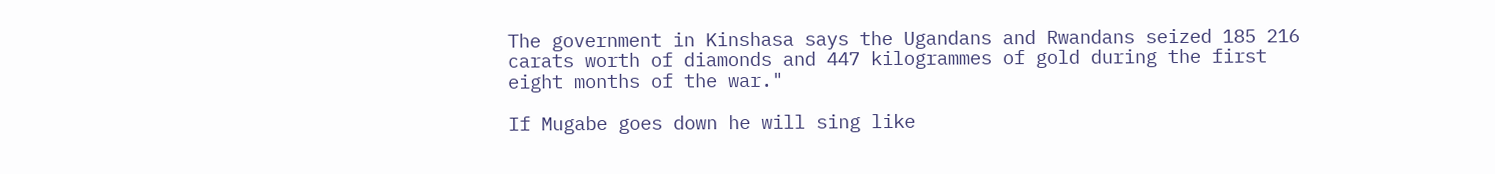The government in Kinshasa says the Ugandans and Rwandans seized 185 216 carats worth of diamonds and 447 kilogrammes of gold during the first eight months of the war."

If Mugabe goes down he will sing like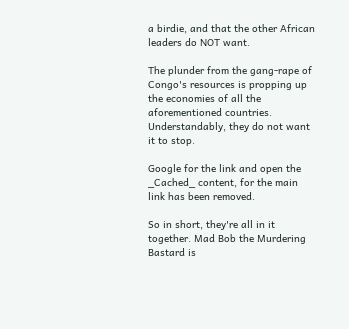a birdie, and that the other African leaders do NOT want.

The plunder from the gang-rape of Congo's resources is propping up the economies of all the aforementioned countries. Understandably, they do not want it to stop.

Google for the link and open the _Cached_ content, for the main link has been removed.

So in short, they're all in it together. Mad Bob the Murdering Bastard is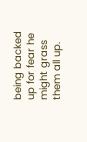being backed up for fear he might grass them all up.